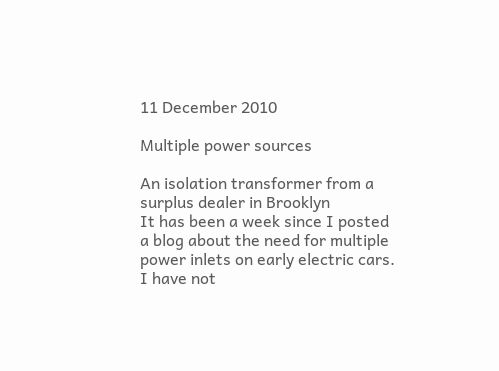11 December 2010

Multiple power sources

An isolation transformer from a surplus dealer in Brooklyn
It has been a week since I posted a blog about the need for multiple power inlets on early electric cars.  I have not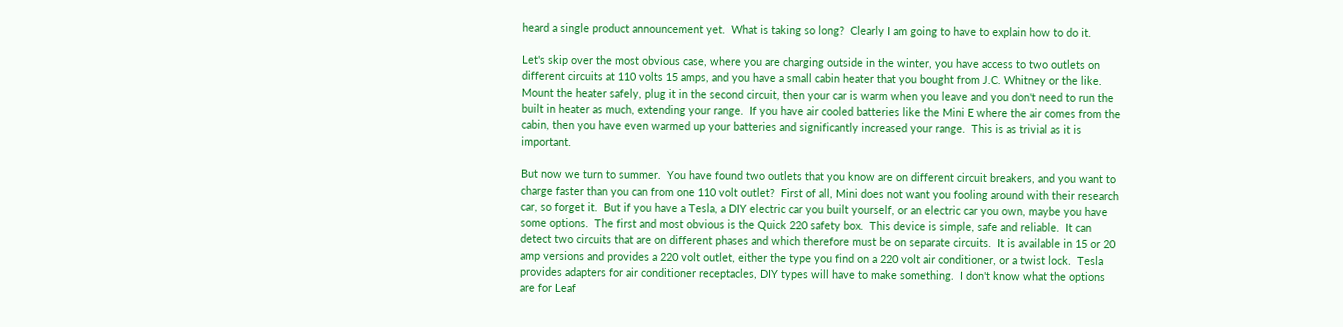heard a single product announcement yet.  What is taking so long?  Clearly I am going to have to explain how to do it.

Let's skip over the most obvious case, where you are charging outside in the winter, you have access to two outlets on different circuits at 110 volts 15 amps, and you have a small cabin heater that you bought from J.C. Whitney or the like.  Mount the heater safely, plug it in the second circuit, then your car is warm when you leave and you don't need to run the built in heater as much, extending your range.  If you have air cooled batteries like the Mini E where the air comes from the cabin, then you have even warmed up your batteries and significantly increased your range.  This is as trivial as it is important.

But now we turn to summer.  You have found two outlets that you know are on different circuit breakers, and you want to charge faster than you can from one 110 volt outlet?  First of all, Mini does not want you fooling around with their research car, so forget it.  But if you have a Tesla, a DIY electric car you built yourself, or an electric car you own, maybe you have some options.  The first and most obvious is the Quick 220 safety box.  This device is simple, safe and reliable.  It can detect two circuits that are on different phases and which therefore must be on separate circuits.  It is available in 15 or 20 amp versions and provides a 220 volt outlet, either the type you find on a 220 volt air conditioner, or a twist lock.  Tesla provides adapters for air conditioner receptacles, DIY types will have to make something.  I don't know what the options are for Leaf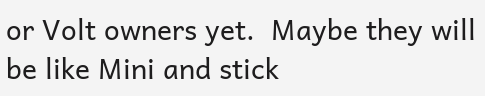or Volt owners yet.  Maybe they will be like Mini and stick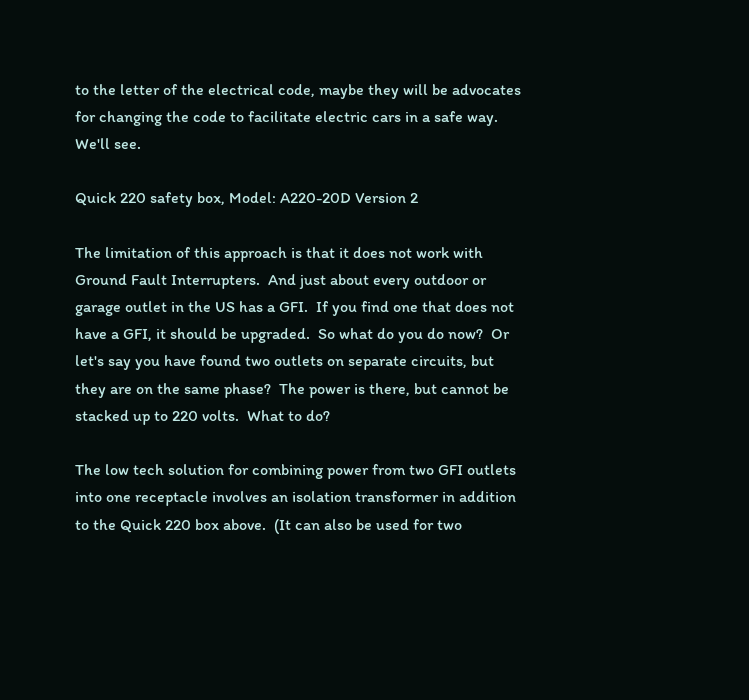to the letter of the electrical code, maybe they will be advocates for changing the code to facilitate electric cars in a safe way.  We'll see.

Quick 220 safety box, Model: A220-20D Version 2

The limitation of this approach is that it does not work with Ground Fault Interrupters.  And just about every outdoor or garage outlet in the US has a GFI.  If you find one that does not have a GFI, it should be upgraded.  So what do you do now?  Or let's say you have found two outlets on separate circuits, but they are on the same phase?  The power is there, but cannot be stacked up to 220 volts.  What to do?

The low tech solution for combining power from two GFI outlets into one receptacle involves an isolation transformer in addition to the Quick 220 box above.  (It can also be used for two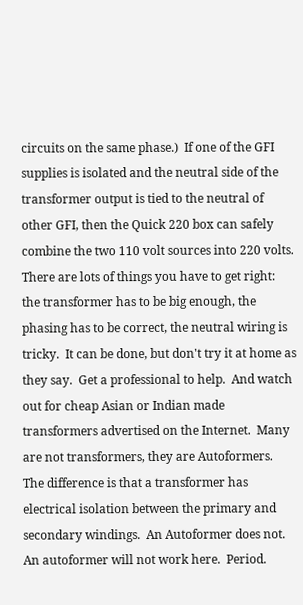circuits on the same phase.)  If one of the GFI supplies is isolated and the neutral side of the transformer output is tied to the neutral of other GFI, then the Quick 220 box can safely combine the two 110 volt sources into 220 volts.  There are lots of things you have to get right:  the transformer has to be big enough, the phasing has to be correct, the neutral wiring is tricky.  It can be done, but don't try it at home as they say.  Get a professional to help.  And watch out for cheap Asian or Indian made transformers advertised on the Internet.  Many are not transformers, they are Autoformers.  The difference is that a transformer has electrical isolation between the primary and secondary windings.  An Autoformer does not.  An autoformer will not work here.  Period.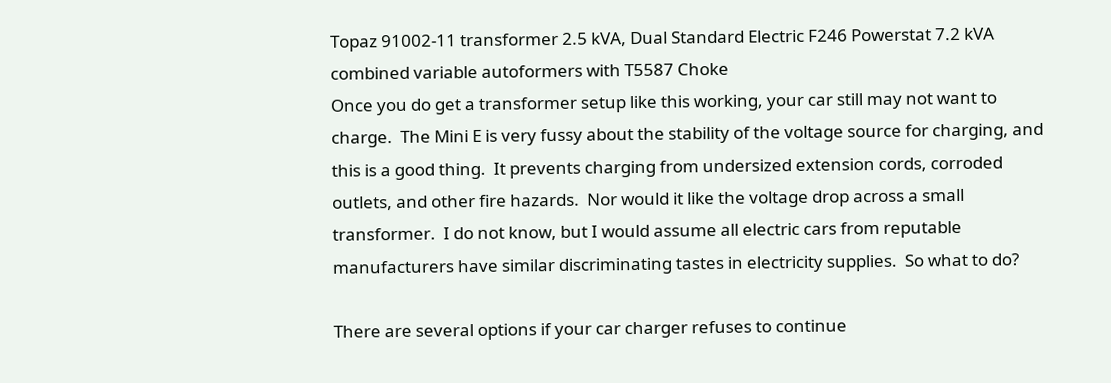Topaz 91002-11 transformer 2.5 kVA, Dual Standard Electric F246 Powerstat 7.2 kVA combined variable autoformers with T5587 Choke
Once you do get a transformer setup like this working, your car still may not want to charge.  The Mini E is very fussy about the stability of the voltage source for charging, and this is a good thing.  It prevents charging from undersized extension cords, corroded outlets, and other fire hazards.  Nor would it like the voltage drop across a small transformer.  I do not know, but I would assume all electric cars from reputable manufacturers have similar discriminating tastes in electricity supplies.  So what to do?

There are several options if your car charger refuses to continue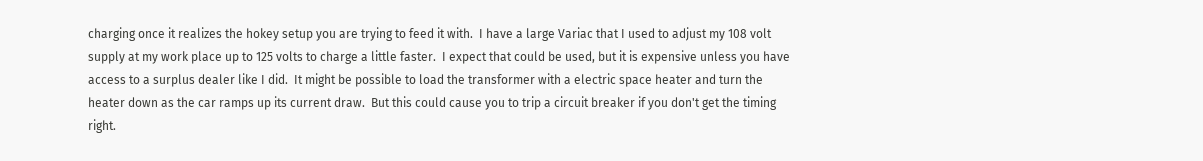charging once it realizes the hokey setup you are trying to feed it with.  I have a large Variac that I used to adjust my 108 volt supply at my work place up to 125 volts to charge a little faster.  I expect that could be used, but it is expensive unless you have access to a surplus dealer like I did.  It might be possible to load the transformer with a electric space heater and turn the heater down as the car ramps up its current draw.  But this could cause you to trip a circuit breaker if you don't get the timing right.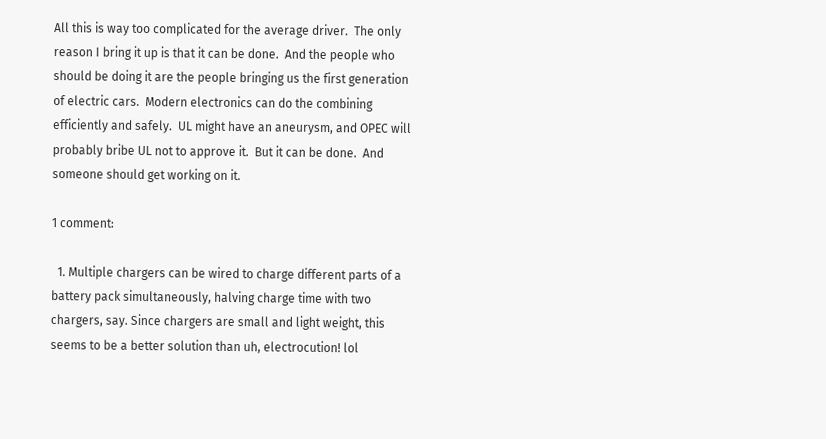All this is way too complicated for the average driver.  The only reason I bring it up is that it can be done.  And the people who should be doing it are the people bringing us the first generation of electric cars.  Modern electronics can do the combining efficiently and safely.  UL might have an aneurysm, and OPEC will probably bribe UL not to approve it.  But it can be done.  And someone should get working on it.

1 comment:

  1. Multiple chargers can be wired to charge different parts of a battery pack simultaneously, halving charge time with two chargers, say. Since chargers are small and light weight, this seems to be a better solution than uh, electrocution! lol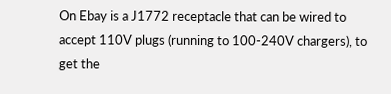On Ebay is a J1772 receptacle that can be wired to accept 110V plugs (running to 100-240V chargers), to get the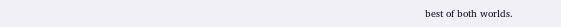best of both worlds.